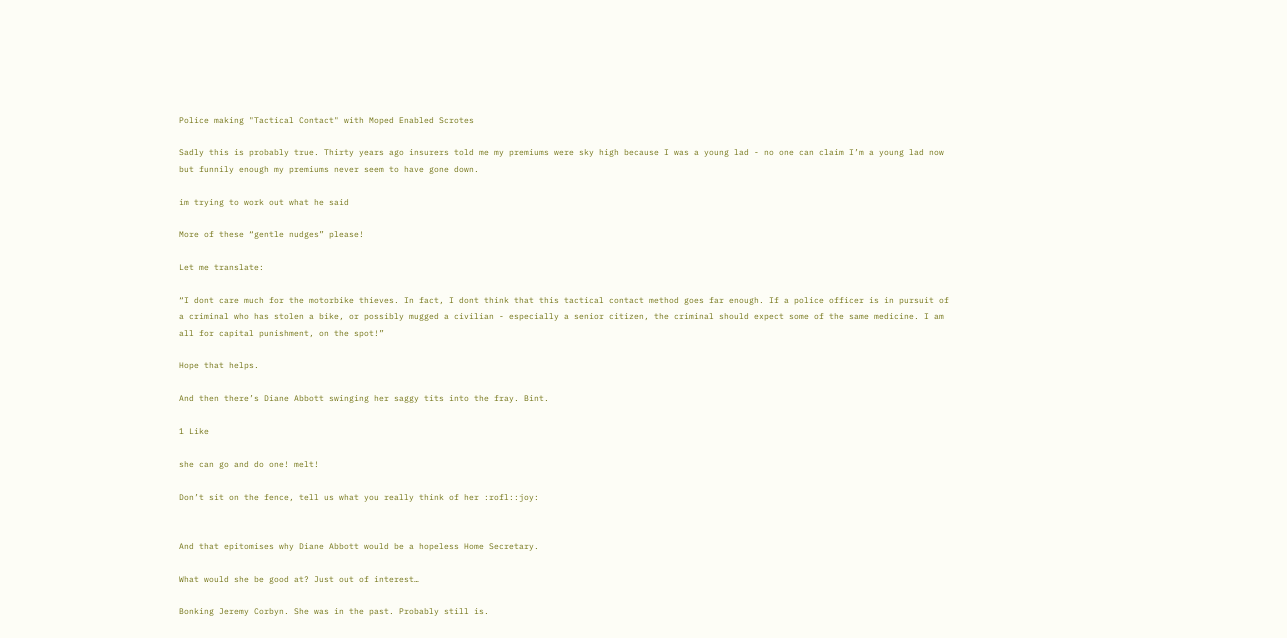Police making "Tactical Contact" with Moped Enabled Scrotes

Sadly this is probably true. Thirty years ago insurers told me my premiums were sky high because I was a young lad - no one can claim I’m a young lad now but funnily enough my premiums never seem to have gone down.

im trying to work out what he said

More of these “gentle nudges” please!

Let me translate:

“I dont care much for the motorbike thieves. In fact, I dont think that this tactical contact method goes far enough. If a police officer is in pursuit of a criminal who has stolen a bike, or possibly mugged a civilian - especially a senior citizen, the criminal should expect some of the same medicine. I am all for capital punishment, on the spot!”

Hope that helps.

And then there’s Diane Abbott swinging her saggy tits into the fray. Bint.

1 Like

she can go and do one! melt!

Don’t sit on the fence, tell us what you really think of her :rofl::joy:


And that epitomises why Diane Abbott would be a hopeless Home Secretary.

What would she be good at? Just out of interest…

Bonking Jeremy Corbyn. She was in the past. Probably still is.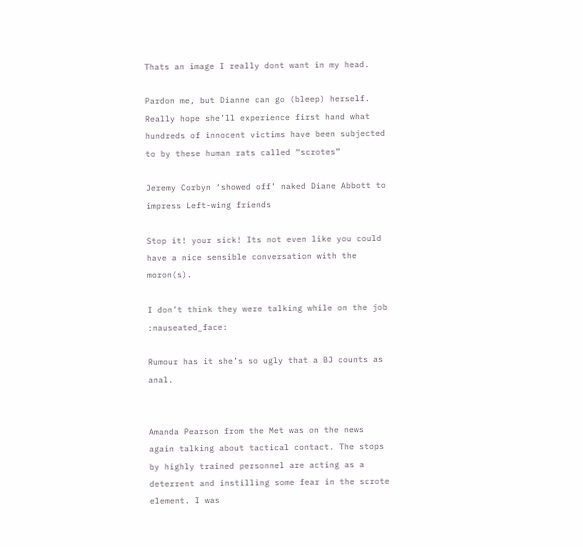Thats an image I really dont want in my head.

Pardon me, but Dianne can go (bleep) herself. Really hope she’ll experience first hand what hundreds of innocent victims have been subjected to by these human rats called “scrotes”

Jeremy Corbyn ‘showed off’ naked Diane Abbott to impress Left-wing friends

Stop it! your sick! Its not even like you could have a nice sensible conversation with the moron(s).

I don’t think they were talking while on the job :nauseated_face:

Rumour has it she’s so ugly that a BJ counts as anal.


Amanda Pearson from the Met was on the news again talking about tactical contact. The stops by highly trained personnel are acting as a deterrent and instilling some fear in the scrote element. I was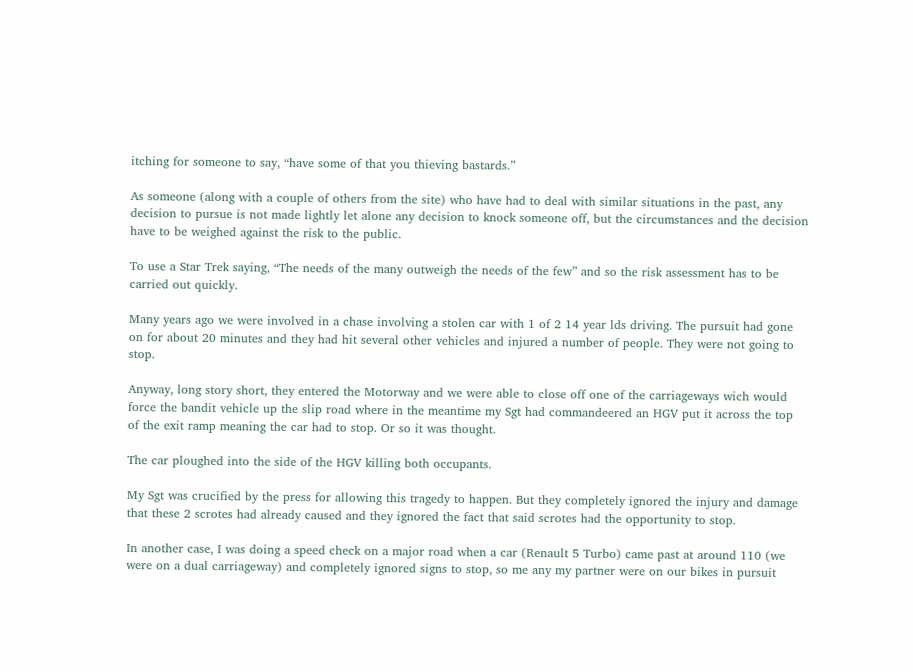itching for someone to say, “have some of that you thieving bastards.”

As someone (along with a couple of others from the site) who have had to deal with similar situations in the past, any decision to pursue is not made lightly let alone any decision to knock someone off, but the circumstances and the decision have to be weighed against the risk to the public.

To use a Star Trek saying, “The needs of the many outweigh the needs of the few” and so the risk assessment has to be carried out quickly.

Many years ago we were involved in a chase involving a stolen car with 1 of 2 14 year lds driving. The pursuit had gone on for about 20 minutes and they had hit several other vehicles and injured a number of people. They were not going to stop.

Anyway, long story short, they entered the Motorway and we were able to close off one of the carriageways wich would force the bandit vehicle up the slip road where in the meantime my Sgt had commandeered an HGV put it across the top of the exit ramp meaning the car had to stop. Or so it was thought.

The car ploughed into the side of the HGV killing both occupants.

My Sgt was crucified by the press for allowing this tragedy to happen. But they completely ignored the injury and damage that these 2 scrotes had already caused and they ignored the fact that said scrotes had the opportunity to stop.

In another case, I was doing a speed check on a major road when a car (Renault 5 Turbo) came past at around 110 (we were on a dual carriageway) and completely ignored signs to stop, so me any my partner were on our bikes in pursuit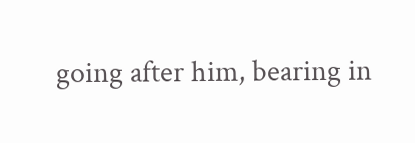going after him, bearing in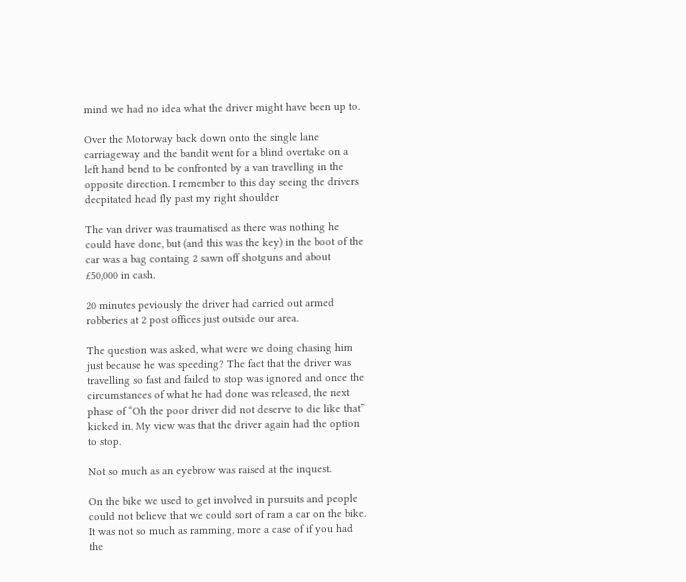mind we had no idea what the driver might have been up to.

Over the Motorway back down onto the single lane carriageway and the bandit went for a blind overtake on a left hand bend to be confronted by a van travelling in the opposite direction. I remember to this day seeing the drivers decpitated head fly past my right shoulder

The van driver was traumatised as there was nothing he could have done, but (and this was the key) in the boot of the car was a bag containg 2 sawn off shotguns and about £50,000 in cash.

20 minutes peviously the driver had carried out armed robberies at 2 post offices just outside our area.

The question was asked, what were we doing chasing him just because he was speeding? The fact that the driver was travelling so fast and failed to stop was ignored and once the circumstances of what he had done was released, the next phase of “Oh the poor driver did not deserve to die like that” kicked in. My view was that the driver again had the option to stop.

Not so much as an eyebrow was raised at the inquest.

On the bike we used to get involved in pursuits and people could not believe that we could sort of ram a car on the bike. It was not so much as ramming, more a case of if you had the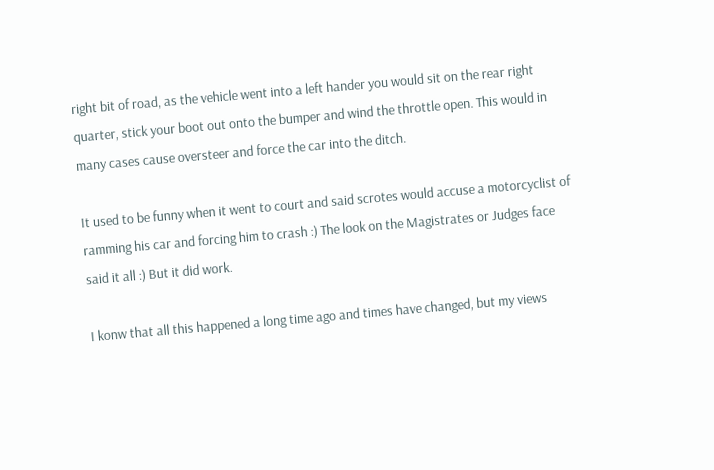right bit of road, as the vehicle went into a left hander you would sit on the rear right quarter, stick your boot out onto the bumper and wind the throttle open. This would in many cases cause oversteer and force the car into the ditch.

It used to be funny when it went to court and said scrotes would accuse a motorcyclist of ramming his car and forcing him to crash :) The look on the Magistrates or Judges face said it all :) But it did work.

I konw that all this happened a long time ago and times have changed, but my views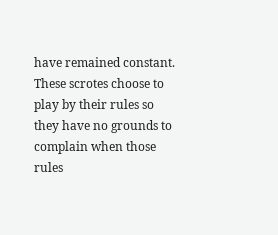have remained constant. These scrotes choose to play by their rules so they have no grounds to complain when those rules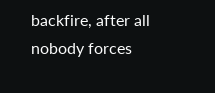backfire, after all nobody forces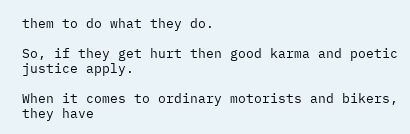them to do what they do.

So, if they get hurt then good karma and poetic justice apply.

When it comes to ordinary motorists and bikers, they have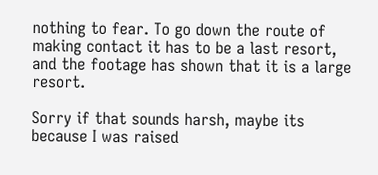nothing to fear. To go down the route of making contact it has to be a last resort, and the footage has shown that it is a large resort.

Sorry if that sounds harsh, maybe its because I was raised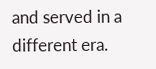and served in a different era.